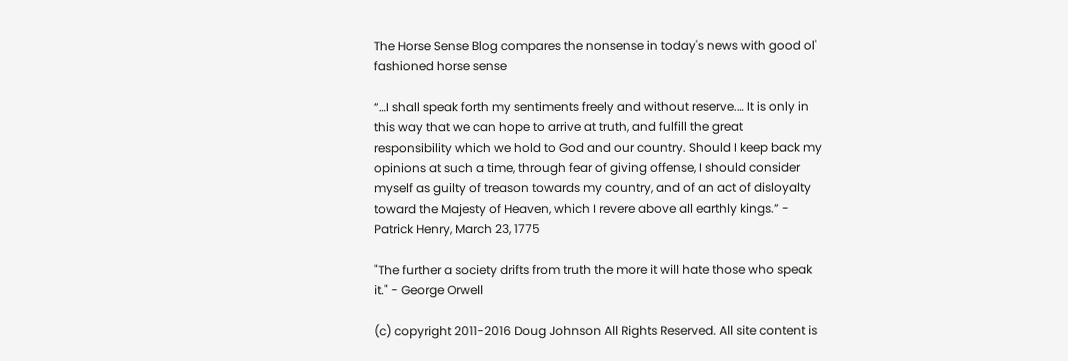The Horse Sense Blog compares the nonsense in today's news with good ol' fashioned horse sense

“…I shall speak forth my sentiments freely and without reserve.… It is only in this way that we can hope to arrive at truth, and fulfill the great responsibility which we hold to God and our country. Should I keep back my opinions at such a time, through fear of giving offense, I should consider myself as guilty of treason towards my country, and of an act of disloyalty toward the Majesty of Heaven, which I revere above all earthly kings.” - Patrick Henry, March 23, 1775

"The further a society drifts from truth the more it will hate those who speak it." - George Orwell

(c) copyright 2011-2016 Doug Johnson All Rights Reserved. All site content is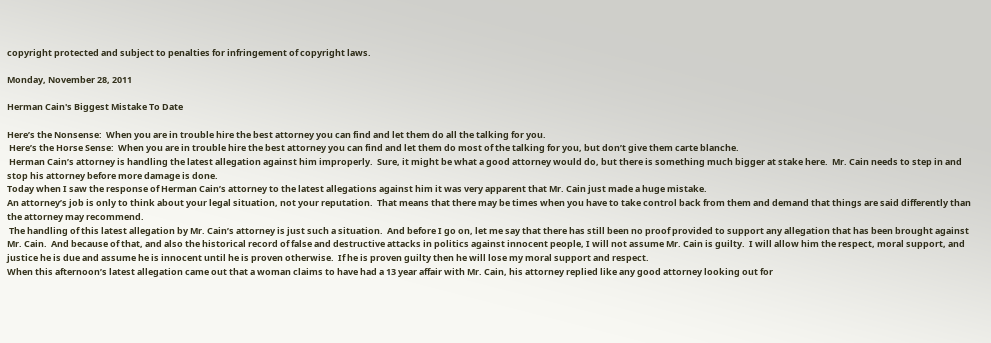copyright protected and subject to penalties for infringement of copyright laws.

Monday, November 28, 2011

Herman Cain's Biggest Mistake To Date

Here’s the Nonsense:  When you are in trouble hire the best attorney you can find and let them do all the talking for you.
 Here’s the Horse Sense:  When you are in trouble hire the best attorney you can find and let them do most of the talking for you, but don’t give them carte blanche.
 Herman Cain’s attorney is handling the latest allegation against him improperly.  Sure, it might be what a good attorney would do, but there is something much bigger at stake here.  Mr. Cain needs to step in and stop his attorney before more damage is done.
Today when I saw the response of Herman Cain’s attorney to the latest allegations against him it was very apparent that Mr. Cain just made a huge mistake.
An attorney’s job is only to think about your legal situation, not your reputation.  That means that there may be times when you have to take control back from them and demand that things are said differently than the attorney may recommend.
 The handling of this latest allegation by Mr. Cain’s attorney is just such a situation.  And before I go on, let me say that there has still been no proof provided to support any allegation that has been brought against Mr. Cain.  And because of that, and also the historical record of false and destructive attacks in politics against innocent people, I will not assume Mr. Cain is guilty.  I will allow him the respect, moral support, and justice he is due and assume he is innocent until he is proven otherwise.  If he is proven guilty then he will lose my moral support and respect.
When this afternoon’s latest allegation came out that a woman claims to have had a 13 year affair with Mr. Cain, his attorney replied like any good attorney looking out for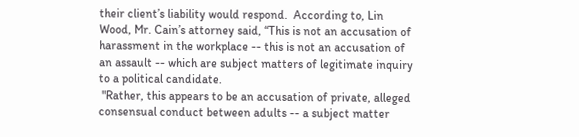their client’s liability would respond.  According to, Lin Wood, Mr. Cain’s attorney said, “This is not an accusation of harassment in the workplace -- this is not an accusation of an assault -- which are subject matters of legitimate inquiry to a political candidate.
 "Rather, this appears to be an accusation of private, alleged consensual conduct between adults -- a subject matter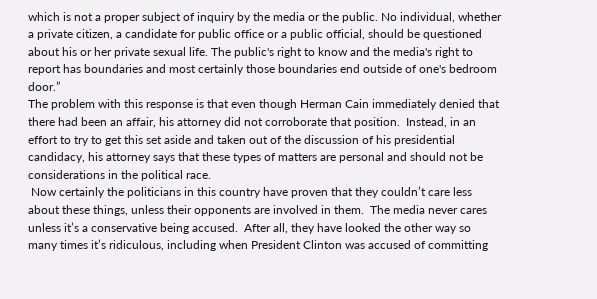which is not a proper subject of inquiry by the media or the public. No individual, whether a private citizen, a candidate for public office or a public official, should be questioned about his or her private sexual life. The public's right to know and the media's right to report has boundaries and most certainly those boundaries end outside of one's bedroom door.”
The problem with this response is that even though Herman Cain immediately denied that there had been an affair, his attorney did not corroborate that position.  Instead, in an effort to try to get this set aside and taken out of the discussion of his presidential candidacy, his attorney says that these types of matters are personal and should not be considerations in the political race.
 Now certainly the politicians in this country have proven that they couldn’t care less about these things, unless their opponents are involved in them.  The media never cares unless it’s a conservative being accused.  After all, they have looked the other way so many times it’s ridiculous, including when President Clinton was accused of committing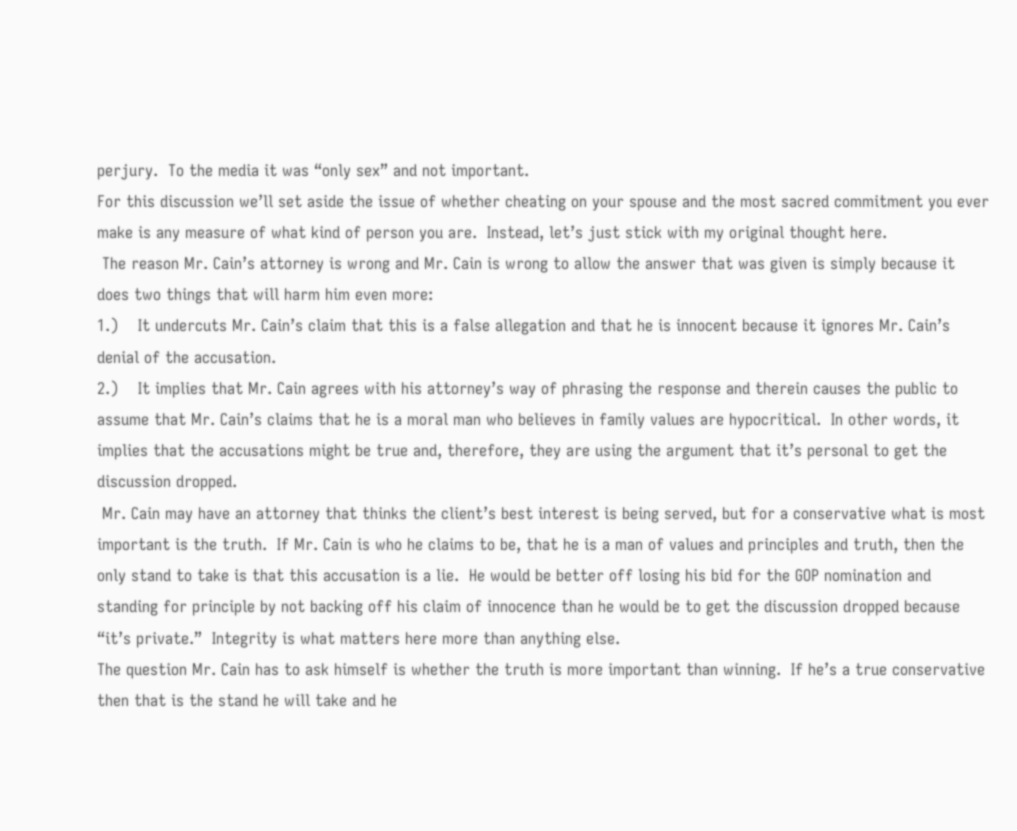perjury.  To the media it was “only sex” and not important.
For this discussion we’ll set aside the issue of whether cheating on your spouse and the most sacred commitment you ever make is any measure of what kind of person you are.  Instead, let’s just stick with my original thought here.
 The reason Mr. Cain’s attorney is wrong and Mr. Cain is wrong to allow the answer that was given is simply because it does two things that will harm him even more:
1.)    It undercuts Mr. Cain’s claim that this is a false allegation and that he is innocent because it ignores Mr. Cain’s denial of the accusation.
2.)    It implies that Mr. Cain agrees with his attorney’s way of phrasing the response and therein causes the public to assume that Mr. Cain’s claims that he is a moral man who believes in family values are hypocritical.  In other words, it implies that the accusations might be true and, therefore, they are using the argument that it’s personal to get the discussion dropped.
 Mr. Cain may have an attorney that thinks the client’s best interest is being served, but for a conservative what is most important is the truth.  If Mr. Cain is who he claims to be, that he is a man of values and principles and truth, then the only stand to take is that this accusation is a lie.  He would be better off losing his bid for the GOP nomination and standing for principle by not backing off his claim of innocence than he would be to get the discussion dropped because “it’s private.”  Integrity is what matters here more than anything else.
The question Mr. Cain has to ask himself is whether the truth is more important than winning.  If he’s a true conservative then that is the stand he will take and he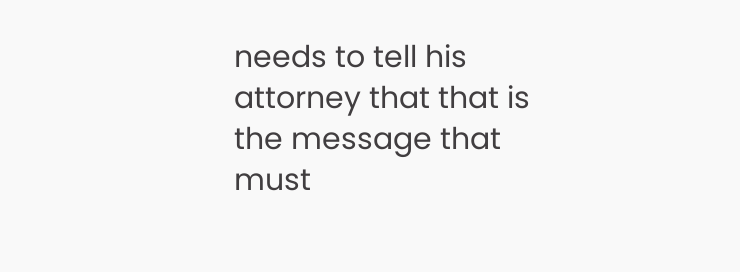needs to tell his attorney that that is the message that must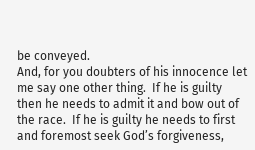be conveyed.
And, for you doubters of his innocence let me say one other thing.  If he is guilty then he needs to admit it and bow out of the race.  If he is guilty he needs to first and foremost seek God’s forgiveness,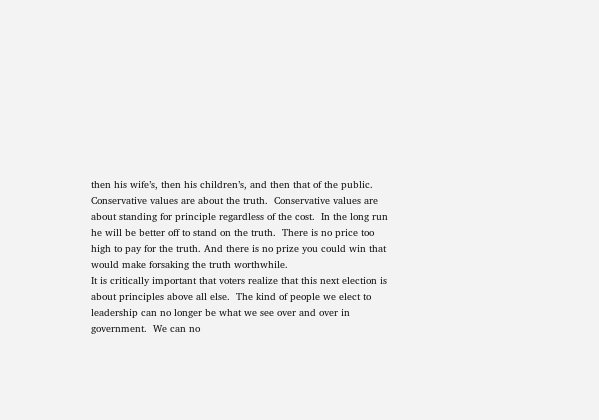then his wife’s, then his children’s, and then that of the public.
Conservative values are about the truth.  Conservative values are about standing for principle regardless of the cost.  In the long run he will be better off to stand on the truth.  There is no price too high to pay for the truth. And there is no prize you could win that would make forsaking the truth worthwhile.
It is critically important that voters realize that this next election is about principles above all else.  The kind of people we elect to leadership can no longer be what we see over and over in government.  We can no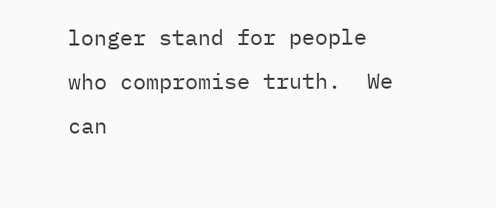longer stand for people who compromise truth.  We can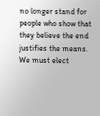no longer stand for people who show that they believe the end justifies the means.  We must elect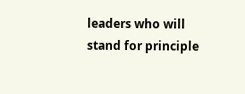leaders who will stand for principle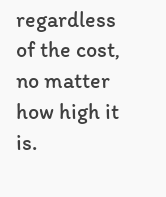regardless of the cost, no matter how high it is.